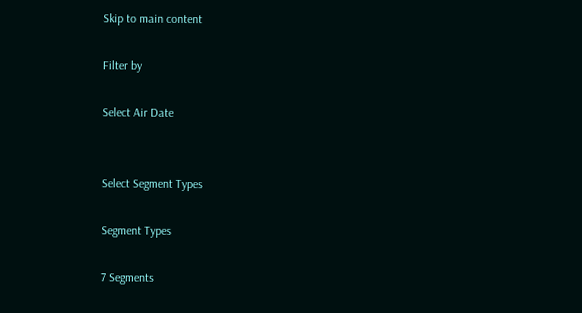Skip to main content

Filter by

Select Air Date


Select Segment Types

Segment Types

7 Segments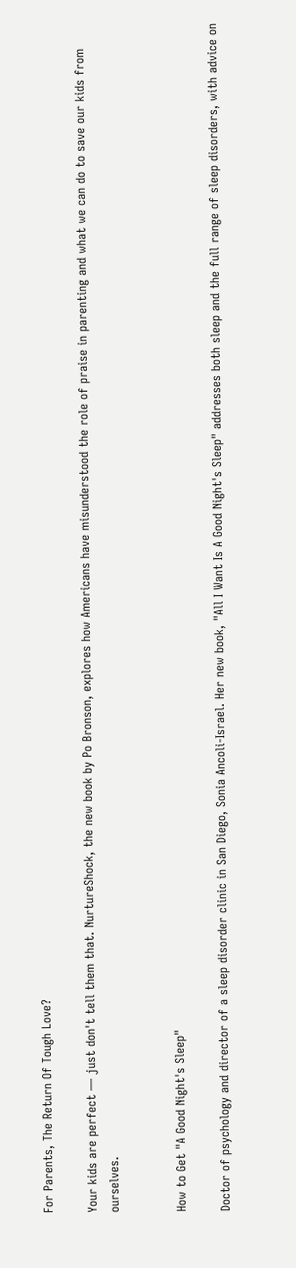For Parents, The Return Of Tough Love?

Your kids are perfect — just don't tell them that. NurtureShock, the new book by Po Bronson, explores how Americans have misunderstood the role of praise in parenting and what we can do to save our kids from ourselves.


How to Get "A Good Night's Sleep"

Doctor of psychology and director of a sleep disorder clinic in San Diego, Sonia Ancoli-Israel. Her new book, "All I Want Is A Good Night's Sleep" addresses both sleep and the full range of sleep disorders, with advice on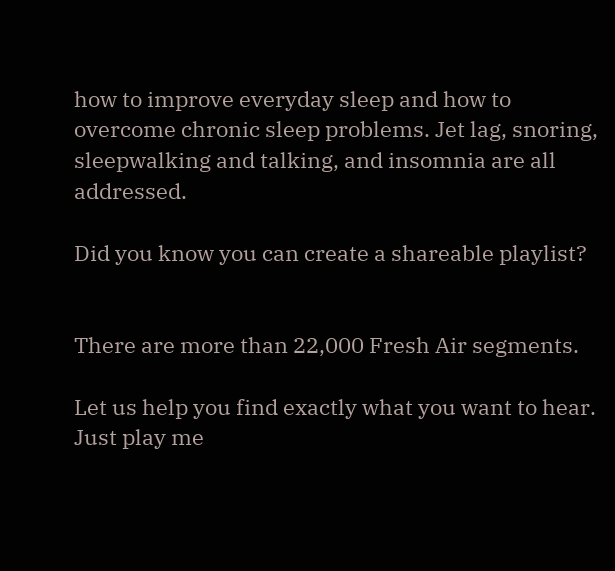how to improve everyday sleep and how to overcome chronic sleep problems. Jet lag, snoring, sleepwalking and talking, and insomnia are all addressed.

Did you know you can create a shareable playlist?


There are more than 22,000 Fresh Air segments.

Let us help you find exactly what you want to hear.
Just play me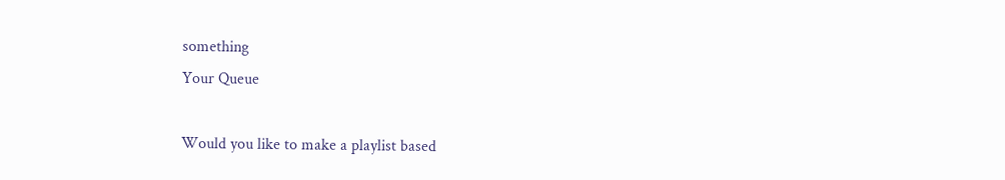something
Your Queue

Would you like to make a playlist based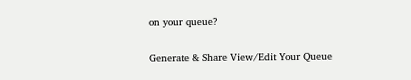on your queue?

Generate & Share View/Edit Your Queue